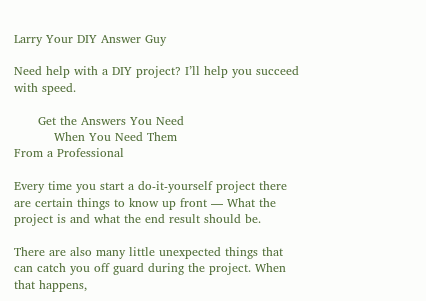Larry Your DIY Answer Guy

Need help with a DIY project? I’ll help you succeed with speed.

      Get the Answers You Need
          When You Need Them                                          From a Professional

Every time you start a do-it-yourself project there are certain things to know up front — What the project is and what the end result should be.

There are also many little unexpected things that can catch you off guard during the project. When that happens,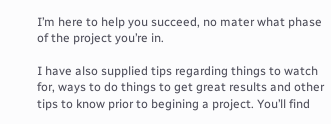I’m here to help you succeed, no mater what phase of the project you’re in.

I have also supplied tips regarding things to watch for, ways to do things to get great results and other tips to know prior to begining a project. You’ll find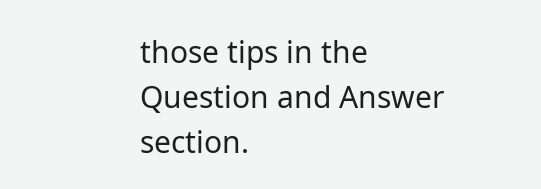those tips in the Question and Answer section.